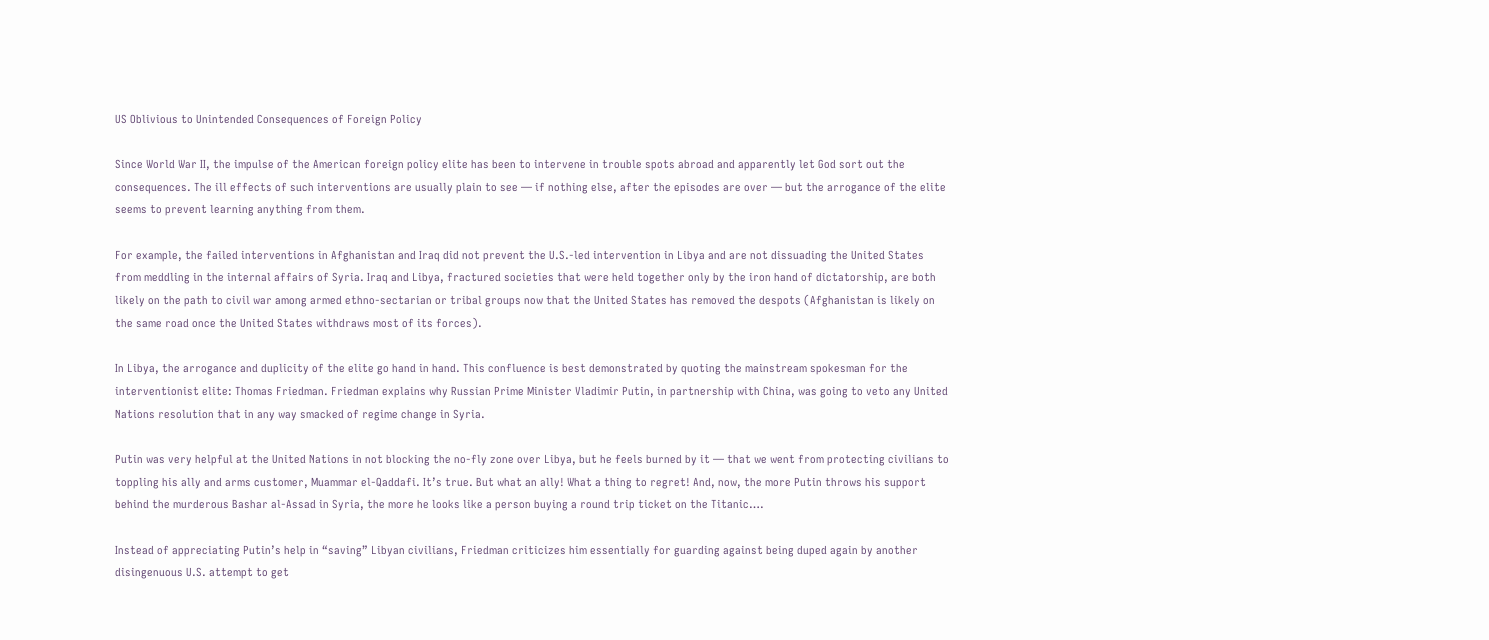US Oblivious to Unintended Consequences of Foreign Policy

Since World War II, the impulse of the American foreign policy elite has been to intervene in trouble spots abroad and apparently let God sort out the consequences. The ill effects of such interventions are usually plain to see — if nothing else, after the episodes are over — but the arrogance of the elite seems to prevent learning anything from them.

For example, the failed interventions in Afghanistan and Iraq did not prevent the U.S.-led intervention in Libya and are not dissuading the United States from meddling in the internal affairs of Syria. Iraq and Libya, fractured societies that were held together only by the iron hand of dictatorship, are both likely on the path to civil war among armed ethno-sectarian or tribal groups now that the United States has removed the despots (Afghanistan is likely on the same road once the United States withdraws most of its forces).

In Libya, the arrogance and duplicity of the elite go hand in hand. This confluence is best demonstrated by quoting the mainstream spokesman for the interventionist elite: Thomas Friedman. Friedman explains why Russian Prime Minister Vladimir Putin, in partnership with China, was going to veto any United Nations resolution that in any way smacked of regime change in Syria.

Putin was very helpful at the United Nations in not blocking the no-fly zone over Libya, but he feels burned by it — that we went from protecting civilians to toppling his ally and arms customer, Muammar el-Qaddafi. It’s true. But what an ally! What a thing to regret! And, now, the more Putin throws his support behind the murderous Bashar al-Assad in Syria, the more he looks like a person buying a round trip ticket on the Titanic….

Instead of appreciating Putin’s help in “saving” Libyan civilians, Friedman criticizes him essentially for guarding against being duped again by another disingenuous U.S. attempt to get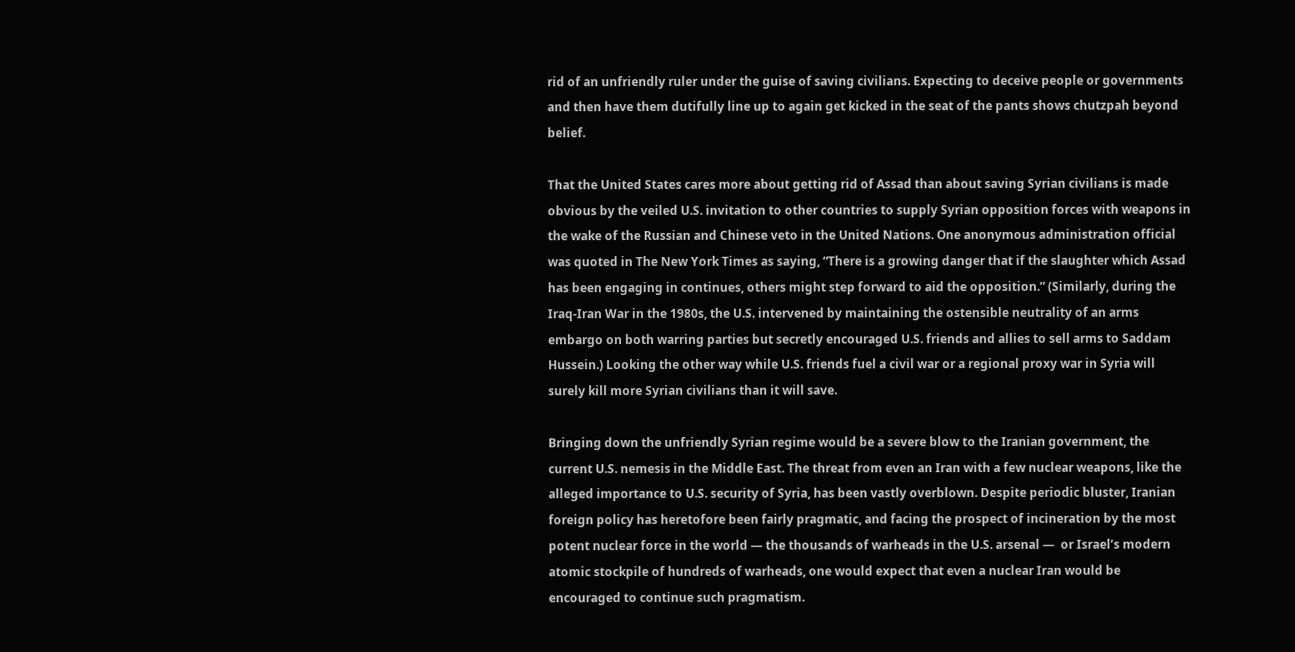rid of an unfriendly ruler under the guise of saving civilians. Expecting to deceive people or governments and then have them dutifully line up to again get kicked in the seat of the pants shows chutzpah beyond belief.

That the United States cares more about getting rid of Assad than about saving Syrian civilians is made obvious by the veiled U.S. invitation to other countries to supply Syrian opposition forces with weapons in the wake of the Russian and Chinese veto in the United Nations. One anonymous administration official was quoted in The New York Times as saying, “There is a growing danger that if the slaughter which Assad has been engaging in continues, others might step forward to aid the opposition.” (Similarly, during the Iraq-Iran War in the 1980s, the U.S. intervened by maintaining the ostensible neutrality of an arms embargo on both warring parties but secretly encouraged U.S. friends and allies to sell arms to Saddam Hussein.) Looking the other way while U.S. friends fuel a civil war or a regional proxy war in Syria will surely kill more Syrian civilians than it will save.

Bringing down the unfriendly Syrian regime would be a severe blow to the Iranian government, the current U.S. nemesis in the Middle East. The threat from even an Iran with a few nuclear weapons, like the alleged importance to U.S. security of Syria, has been vastly overblown. Despite periodic bluster, Iranian foreign policy has heretofore been fairly pragmatic, and facing the prospect of incineration by the most potent nuclear force in the world — the thousands of warheads in the U.S. arsenal —  or Israel’s modern atomic stockpile of hundreds of warheads, one would expect that even a nuclear Iran would be encouraged to continue such pragmatism.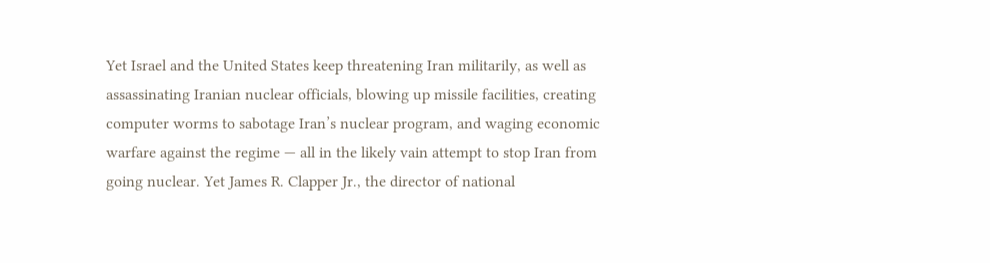Yet Israel and the United States keep threatening Iran militarily, as well as assassinating Iranian nuclear officials, blowing up missile facilities, creating computer worms to sabotage Iran’s nuclear program, and waging economic warfare against the regime — all in the likely vain attempt to stop Iran from going nuclear. Yet James R. Clapper Jr., the director of national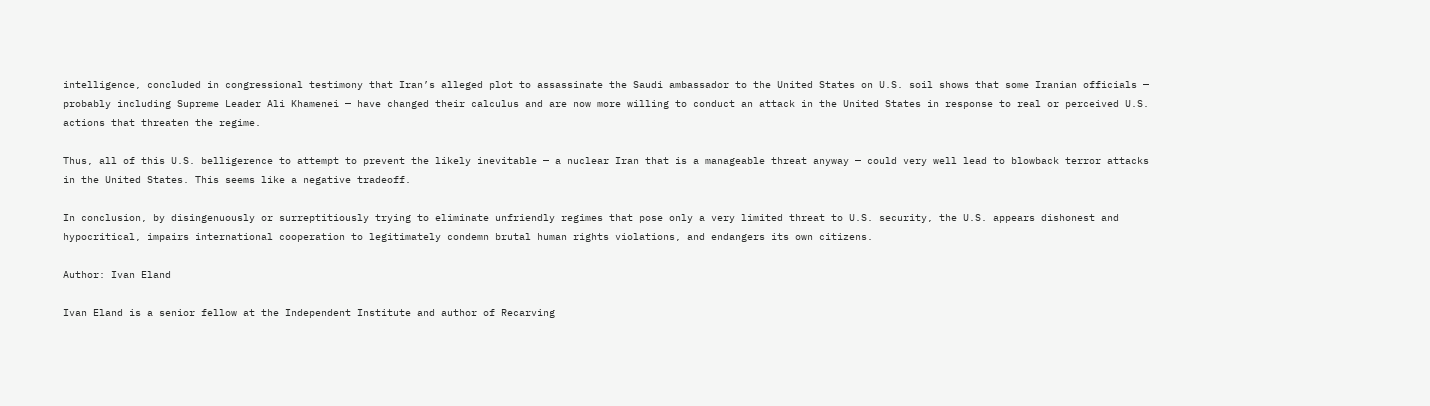intelligence, concluded in congressional testimony that Iran’s alleged plot to assassinate the Saudi ambassador to the United States on U.S. soil shows that some Iranian officials — probably including Supreme Leader Ali Khamenei — have changed their calculus and are now more willing to conduct an attack in the United States in response to real or perceived U.S. actions that threaten the regime.

Thus, all of this U.S. belligerence to attempt to prevent the likely inevitable — a nuclear Iran that is a manageable threat anyway — could very well lead to blowback terror attacks in the United States. This seems like a negative tradeoff.

In conclusion, by disingenuously or surreptitiously trying to eliminate unfriendly regimes that pose only a very limited threat to U.S. security, the U.S. appears dishonest and hypocritical, impairs international cooperation to legitimately condemn brutal human rights violations, and endangers its own citizens.

Author: Ivan Eland

Ivan Eland is a senior fellow at the Independent Institute and author of Recarving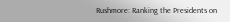Rushmore: Ranking the Presidents on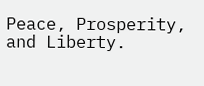Peace, Prosperity, and Liberty.